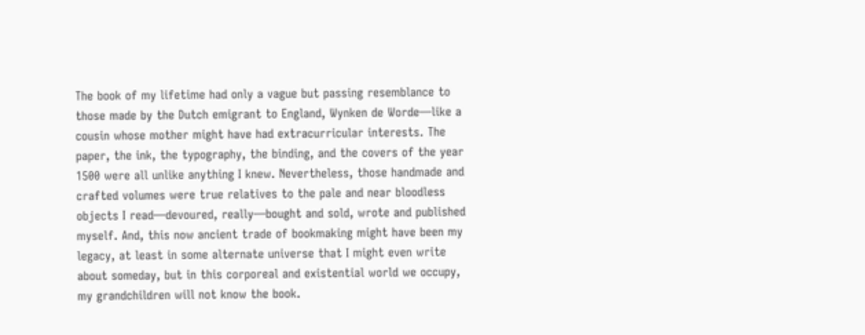The book of my lifetime had only a vague but passing resemblance to those made by the Dutch emigrant to England, Wynken de Worde—like a cousin whose mother might have had extracurricular interests. The paper, the ink, the typography, the binding, and the covers of the year 1500 were all unlike anything I knew. Nevertheless, those handmade and crafted volumes were true relatives to the pale and near bloodless objects I read—devoured, really—bought and sold, wrote and published myself. And, this now ancient trade of bookmaking might have been my legacy, at least in some alternate universe that I might even write about someday, but in this corporeal and existential world we occupy, my grandchildren will not know the book.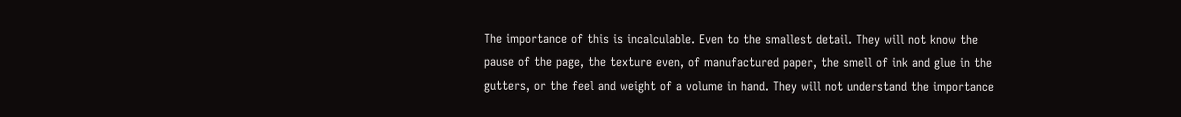The importance of this is incalculable. Even to the smallest detail. They will not know the pause of the page, the texture even, of manufactured paper, the smell of ink and glue in the gutters, or the feel and weight of a volume in hand. They will not understand the importance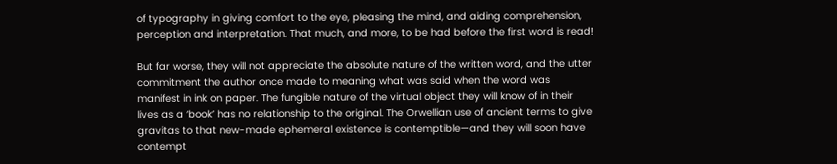of typography in giving comfort to the eye, pleasing the mind, and aiding comprehension, perception and interpretation. That much, and more, to be had before the first word is read!

But far worse, they will not appreciate the absolute nature of the written word, and the utter commitment the author once made to meaning what was said when the word was manifest in ink on paper. The fungible nature of the virtual object they will know of in their lives as a ‘book’ has no relationship to the original. The Orwellian use of ancient terms to give gravitas to that new-made ephemeral existence is contemptible—and they will soon have contempt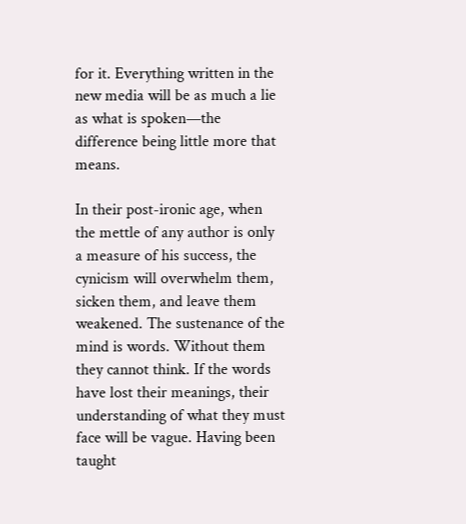for it. Everything written in the new media will be as much a lie as what is spoken—the difference being little more that means.

In their post-ironic age, when the mettle of any author is only a measure of his success, the cynicism will overwhelm them, sicken them, and leave them weakened. The sustenance of the mind is words. Without them they cannot think. If the words have lost their meanings, their understanding of what they must face will be vague. Having been taught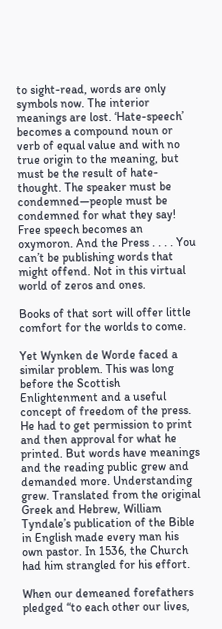to sight-read, words are only symbols now. The interior meanings are lost. ‘Hate-speech’ becomes a compound noun or verb of equal value and with no true origin to the meaning, but must be the result of hate-thought. The speaker must be condemned—people must be condemned for what they say! Free speech becomes an oxymoron. And the Press . . . . You can’t be publishing words that might offend. Not in this virtual world of zeros and ones.

Books of that sort will offer little comfort for the worlds to come.

Yet Wynken de Worde faced a similar problem. This was long before the Scottish Enlightenment and a useful concept of freedom of the press. He had to get permission to print and then approval for what he printed. But words have meanings and the reading public grew and demanded more. Understanding grew. Translated from the original Greek and Hebrew, William Tyndale’s publication of the Bible in English made every man his own pastor. In 1536, the Church had him strangled for his effort.

When our demeaned forefathers pledged “to each other our lives,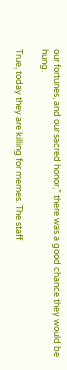our fortunes, and our sacred honor,” there was a good chance they would be hung.

True, today they are killing for memes. The staff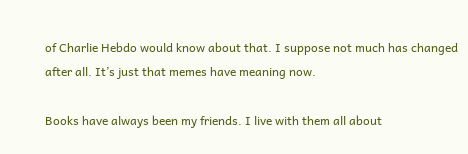of Charlie Hebdo would know about that. I suppose not much has changed after all. It’s just that memes have meaning now.

Books have always been my friends. I live with them all about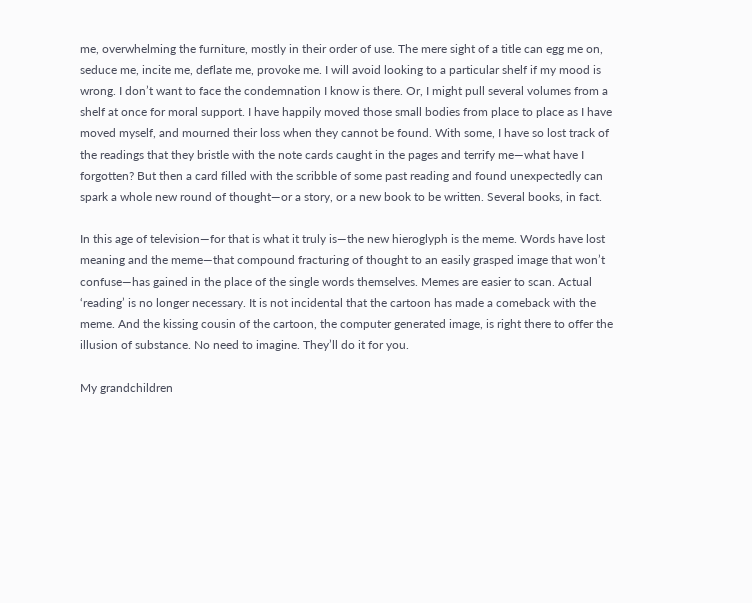me, overwhelming the furniture, mostly in their order of use. The mere sight of a title can egg me on, seduce me, incite me, deflate me, provoke me. I will avoid looking to a particular shelf if my mood is wrong. I don’t want to face the condemnation I know is there. Or, I might pull several volumes from a shelf at once for moral support. I have happily moved those small bodies from place to place as I have moved myself, and mourned their loss when they cannot be found. With some, I have so lost track of the readings that they bristle with the note cards caught in the pages and terrify me—what have I forgotten? But then a card filled with the scribble of some past reading and found unexpectedly can spark a whole new round of thought—or a story, or a new book to be written. Several books, in fact.

In this age of television—for that is what it truly is—the new hieroglyph is the meme. Words have lost meaning and the meme—that compound fracturing of thought to an easily grasped image that won’t confuse—has gained in the place of the single words themselves. Memes are easier to scan. Actual ‘reading’ is no longer necessary. It is not incidental that the cartoon has made a comeback with the meme. And the kissing cousin of the cartoon, the computer generated image, is right there to offer the illusion of substance. No need to imagine. They’ll do it for you.

My grandchildren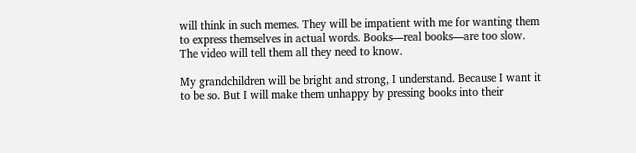will think in such memes. They will be impatient with me for wanting them to express themselves in actual words. Books—real books—are too slow. The video will tell them all they need to know.

My grandchildren will be bright and strong, I understand. Because I want it to be so. But I will make them unhappy by pressing books into their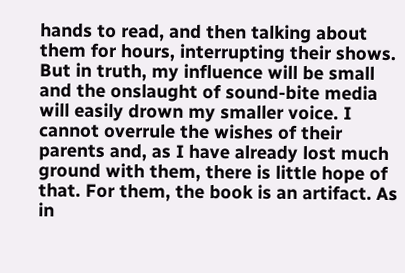hands to read, and then talking about them for hours, interrupting their shows. But in truth, my influence will be small and the onslaught of sound-bite media will easily drown my smaller voice. I cannot overrule the wishes of their parents and, as I have already lost much ground with them, there is little hope of that. For them, the book is an artifact. As in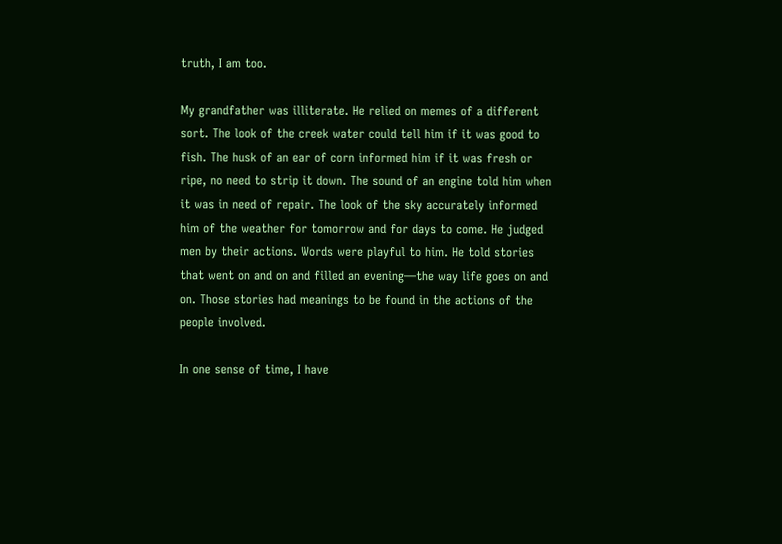truth, I am too.

My grandfather was illiterate. He relied on memes of a different sort. The look of the creek water could tell him if it was good to fish. The husk of an ear of corn informed him if it was fresh or ripe, no need to strip it down. The sound of an engine told him when it was in need of repair. The look of the sky accurately informed him of the weather for tomorrow and for days to come. He judged men by their actions. Words were playful to him. He told stories that went on and on and filled an evening—the way life goes on and on. Those stories had meanings to be found in the actions of the people involved.

In one sense of time, I have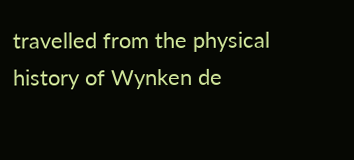travelled from the physical history of Wynken de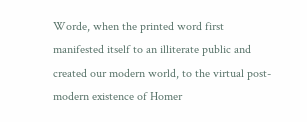Worde, when the printed word first manifested itself to an illiterate public and created our modern world, to the virtual post-modern existence of Homer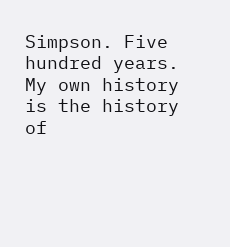Simpson. Five hundred years. My own history is the history of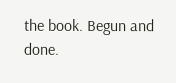the book. Begun and done.